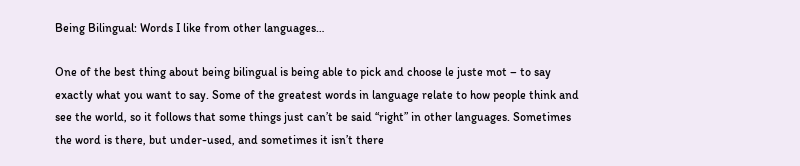Being Bilingual: Words I like from other languages…

One of the best thing about being bilingual is being able to pick and choose le juste mot – to say exactly what you want to say. Some of the greatest words in language relate to how people think and see the world, so it follows that some things just can’t be said “right” in other languages. Sometimes the word is there, but under-used, and sometimes it isn’t there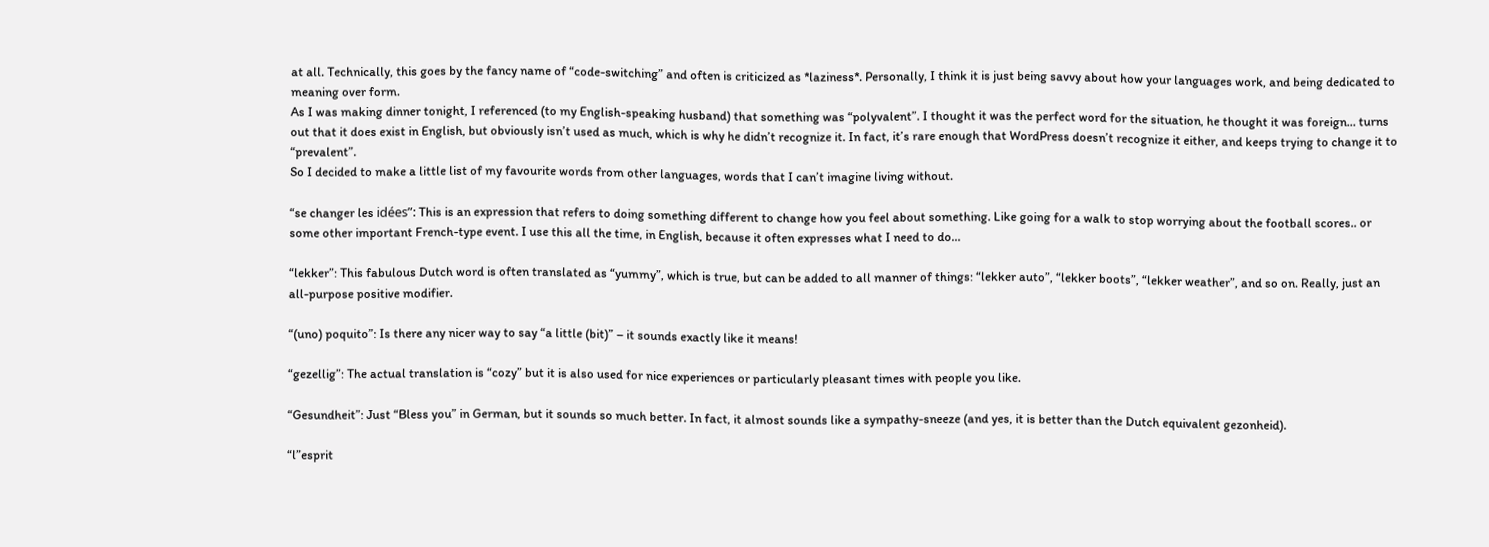at all. Technically, this goes by the fancy name of “code-switching” and often is criticized as *laziness*. Personally, I think it is just being savvy about how your languages work, and being dedicated to meaning over form.
As I was making dinner tonight, I referenced (to my English-speaking husband) that something was “polyvalent”. I thought it was the perfect word for the situation, he thought it was foreign… turns out that it does exist in English, but obviously isn’t used as much, which is why he didn’t recognize it. In fact, it’s rare enough that WordPress doesn’t recognize it either, and keeps trying to change it to “prevalent”.
So I decided to make a little list of my favourite words from other languages, words that I can’t imagine living without.

“se changer les idées”: This is an expression that refers to doing something different to change how you feel about something. Like going for a walk to stop worrying about the football scores.. or some other important French-type event. I use this all the time, in English, because it often expresses what I need to do…

“lekker”: This fabulous Dutch word is often translated as “yummy”, which is true, but can be added to all manner of things: “lekker auto”, “lekker boots”, “lekker weather”, and so on. Really, just an all-purpose positive modifier.

“(uno) poquito”: Is there any nicer way to say “a little (bit)” – it sounds exactly like it means!

“gezellig”: The actual translation is “cozy” but it is also used for nice experiences or particularly pleasant times with people you like.

“Gesundheit”: Just “Bless you” in German, but it sounds so much better. In fact, it almost sounds like a sympathy-sneeze (and yes, it is better than the Dutch equivalent gezonheid).

“l”esprit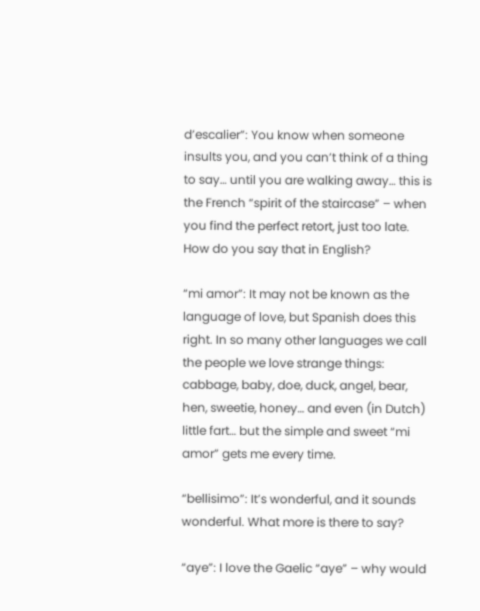d’escalier”: You know when someone insults you, and you can’t think of a thing to say… until you are walking away… this is the French “spirit of the staircase” – when you find the perfect retort, just too late. How do you say that in English?

“mi amor”: It may not be known as the language of love, but Spanish does this right. In so many other languages we call the people we love strange things: cabbage, baby, doe, duck, angel, bear, hen, sweetie, honey… and even (in Dutch) little fart… but the simple and sweet “mi amor” gets me every time.

“bellisimo”: It’s wonderful, and it sounds wonderful. What more is there to say?

“aye”: I love the Gaelic “aye” – why would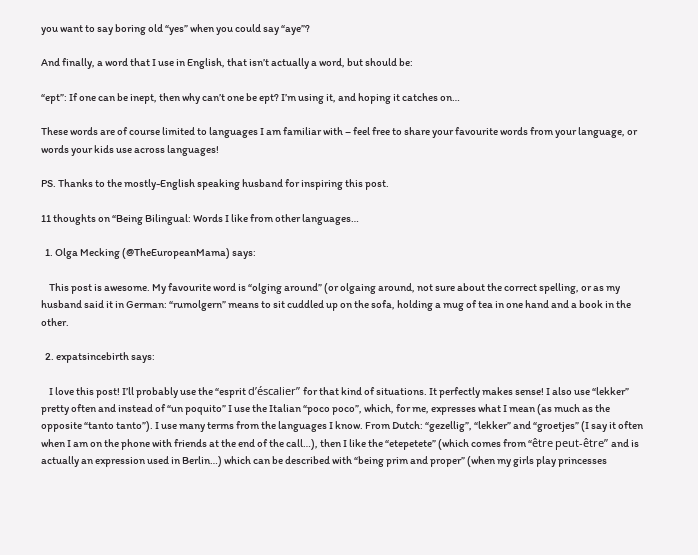you want to say boring old “yes” when you could say “aye”?

And finally, a word that I use in English, that isn’t actually a word, but should be:

“ept”: If one can be inept, then why can’t one be ept? I’m using it, and hoping it catches on…

These words are of course limited to languages I am familiar with – feel free to share your favourite words from your language, or words your kids use across languages!

PS. Thanks to the mostly-English speaking husband for inspiring this post.

11 thoughts on “Being Bilingual: Words I like from other languages…

  1. Olga Mecking (@TheEuropeanMama) says:

    This post is awesome. My favourite word is “olging around” (or olgaing around, not sure about the correct spelling, or as my husband said it in German: “rumolgern” means to sit cuddled up on the sofa, holding a mug of tea in one hand and a book in the other.

  2. expatsincebirth says:

    I love this post! I’ll probably use the “esprit d’éscalier” for that kind of situations. It perfectly makes sense! I also use “lekker” pretty often and instead of “un poquito” I use the Italian “poco poco”, which, for me, expresses what I mean (as much as the opposite “tanto tanto”). I use many terms from the languages I know. From Dutch: “gezellig”, “lekker” and “groetjes” (I say it often when I am on the phone with friends at the end of the call…), then I like the “etepetete” (which comes from “être peut-être” and is actually an expression used in Berlin…) which can be described with “being prim and proper” (when my girls play princesses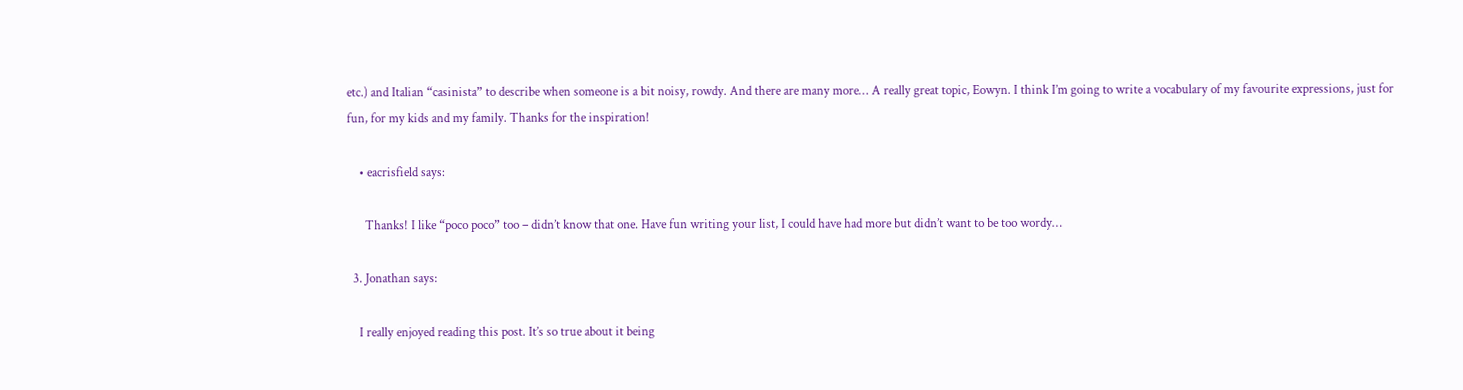etc.) and Italian “casinista” to describe when someone is a bit noisy, rowdy. And there are many more… A really great topic, Eowyn. I think I’m going to write a vocabulary of my favourite expressions, just for fun, for my kids and my family. Thanks for the inspiration!

    • eacrisfield says:

      Thanks! I like “poco poco” too – didn’t know that one. Have fun writing your list, I could have had more but didn’t want to be too wordy…

  3. Jonathan says:

    I really enjoyed reading this post. It’s so true about it being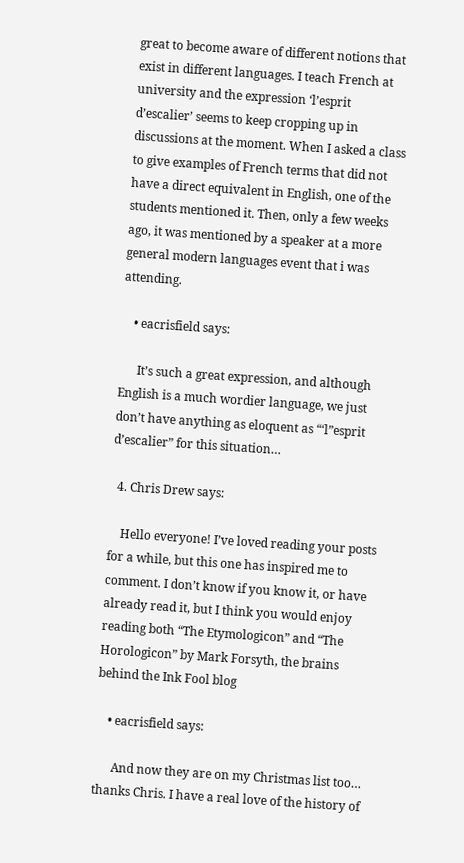great to become aware of different notions that exist in different languages. I teach French at university and the expression ‘l’esprit d’escalier’ seems to keep cropping up in discussions at the moment. When I asked a class to give examples of French terms that did not have a direct equivalent in English, one of the students mentioned it. Then, only a few weeks ago, it was mentioned by a speaker at a more general modern languages event that i was attending.

    • eacrisfield says:

      It’s such a great expression, and although English is a much wordier language, we just don’t have anything as eloquent as “‘l”esprit d’escalier” for this situation…

  4. Chris Drew says:

    Hello everyone! I’ve loved reading your posts for a while, but this one has inspired me to comment. I don’t know if you know it, or have already read it, but I think you would enjoy reading both “The Etymologicon” and “The Horologicon” by Mark Forsyth, the brains behind the Ink Fool blog

    • eacrisfield says:

      And now they are on my Christmas list too… thanks Chris. I have a real love of the history of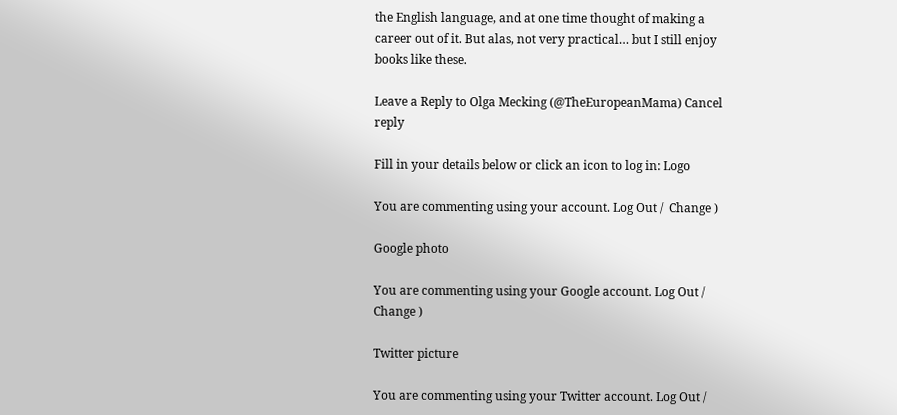the English language, and at one time thought of making a career out of it. But alas, not very practical… but I still enjoy books like these.

Leave a Reply to Olga Mecking (@TheEuropeanMama) Cancel reply

Fill in your details below or click an icon to log in: Logo

You are commenting using your account. Log Out /  Change )

Google photo

You are commenting using your Google account. Log Out /  Change )

Twitter picture

You are commenting using your Twitter account. Log Out /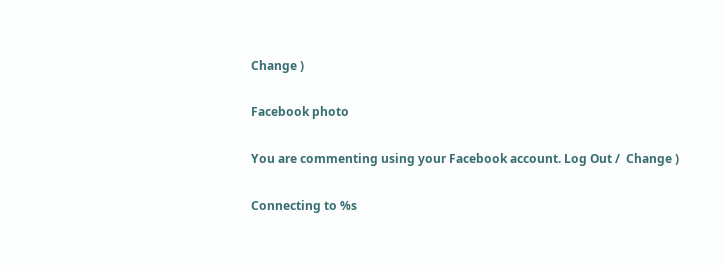Change )

Facebook photo

You are commenting using your Facebook account. Log Out /  Change )

Connecting to %s